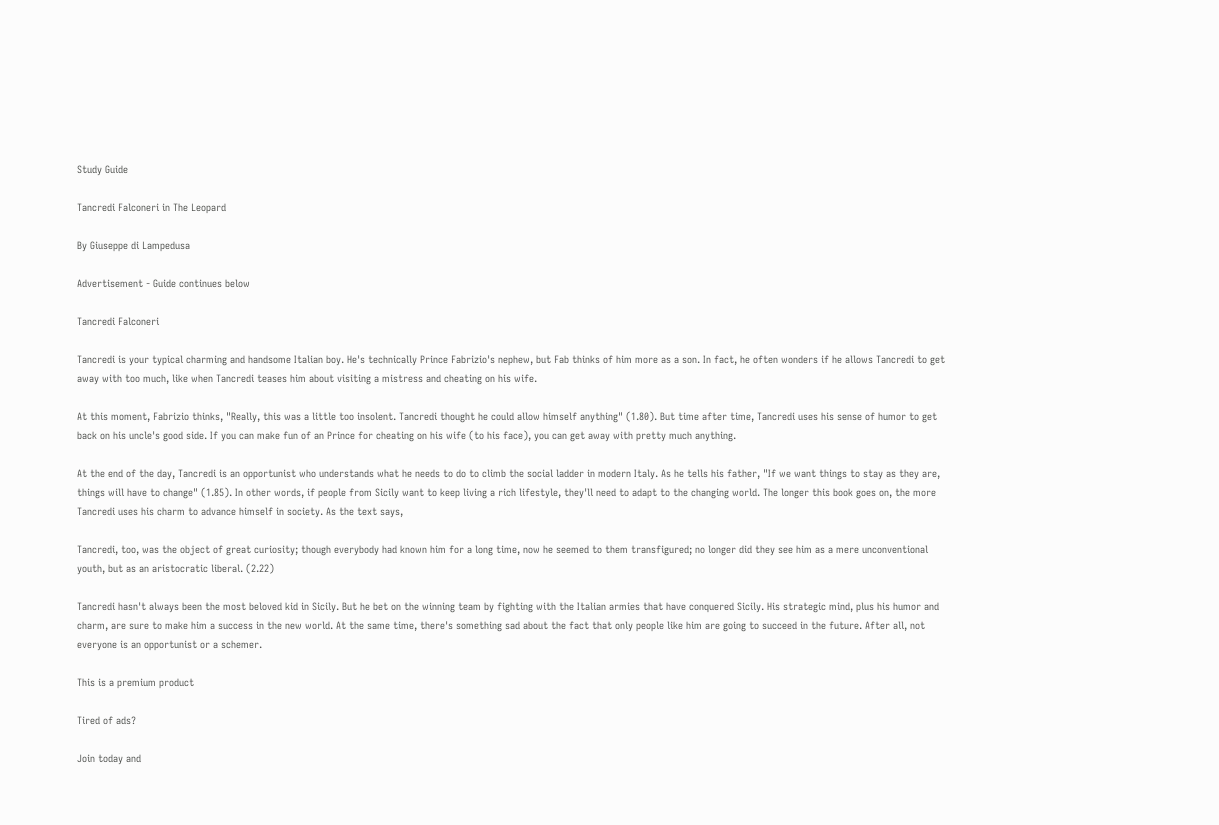Study Guide

Tancredi Falconeri in The Leopard

By Giuseppe di Lampedusa

Advertisement - Guide continues below

Tancredi Falconeri

Tancredi is your typical charming and handsome Italian boy. He's technically Prince Fabrizio's nephew, but Fab thinks of him more as a son. In fact, he often wonders if he allows Tancredi to get away with too much, like when Tancredi teases him about visiting a mistress and cheating on his wife.

At this moment, Fabrizio thinks, "Really, this was a little too insolent. Tancredi thought he could allow himself anything" (1.80). But time after time, Tancredi uses his sense of humor to get back on his uncle's good side. If you can make fun of an Prince for cheating on his wife (to his face), you can get away with pretty much anything.

At the end of the day, Tancredi is an opportunist who understands what he needs to do to climb the social ladder in modern Italy. As he tells his father, "If we want things to stay as they are, things will have to change" (1.85). In other words, if people from Sicily want to keep living a rich lifestyle, they'll need to adapt to the changing world. The longer this book goes on, the more Tancredi uses his charm to advance himself in society. As the text says,

Tancredi, too, was the object of great curiosity; though everybody had known him for a long time, now he seemed to them transfigured; no longer did they see him as a mere unconventional youth, but as an aristocratic liberal. (2.22)

Tancredi hasn't always been the most beloved kid in Sicily. But he bet on the winning team by fighting with the Italian armies that have conquered Sicily. His strategic mind, plus his humor and charm, are sure to make him a success in the new world. At the same time, there's something sad about the fact that only people like him are going to succeed in the future. After all, not everyone is an opportunist or a schemer.

This is a premium product

Tired of ads?

Join today and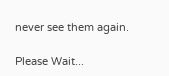never see them again.

Please Wait...